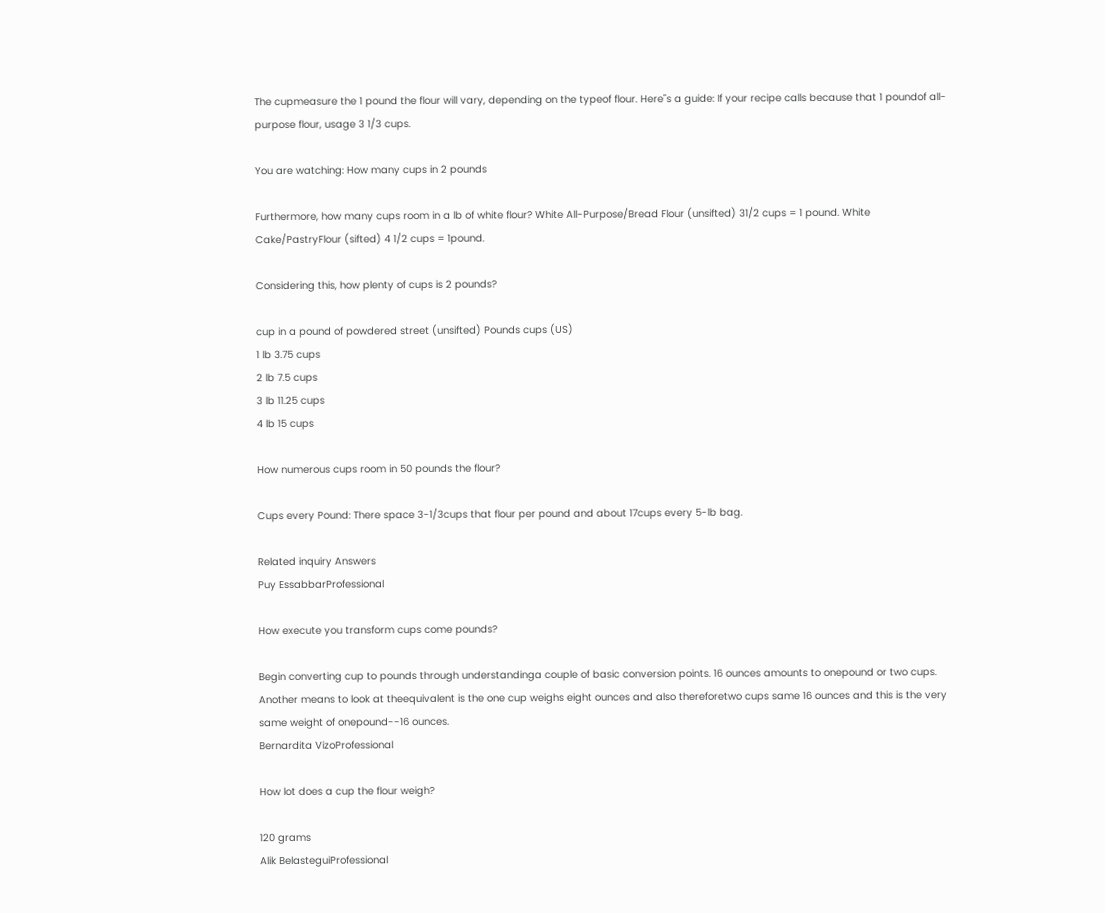The cupmeasure the 1 pound the flour will vary, depending on the typeof flour. Here"s a guide: If your recipe calls because that 1 poundof all-purpose flour, usage 3 1/3 cups.

You are watching: How many cups in 2 pounds

Furthermore, how many cups room in a lb of white flour? White All-Purpose/Bread Flour (unsifted) 31/2 cups = 1 pound. White Cake/PastryFlour (sifted) 4 1/2 cups = 1pound.

Considering this, how plenty of cups is 2 pounds?

cup in a pound of powdered street (unsifted) Pounds cups (US)
1 lb 3.75 cups
2 lb 7.5 cups
3 lb 11.25 cups
4 lb 15 cups

How numerous cups room in 50 pounds the flour?

Cups every Pound: There space 3-1/3cups that flour per pound and about 17cups every 5-lb bag.

Related inquiry Answers
Puy EssabbarProfessional

How execute you transform cups come pounds?

Begin converting cup to pounds through understandinga couple of basic conversion points. 16 ounces amounts to onepound or two cups. Another means to look at theequivalent is the one cup weighs eight ounces and also thereforetwo cups same 16 ounces and this is the very same weight of onepound--16 ounces.
Bernardita VizoProfessional

How lot does a cup the flour weigh?

120 grams
Alik BelasteguiProfessional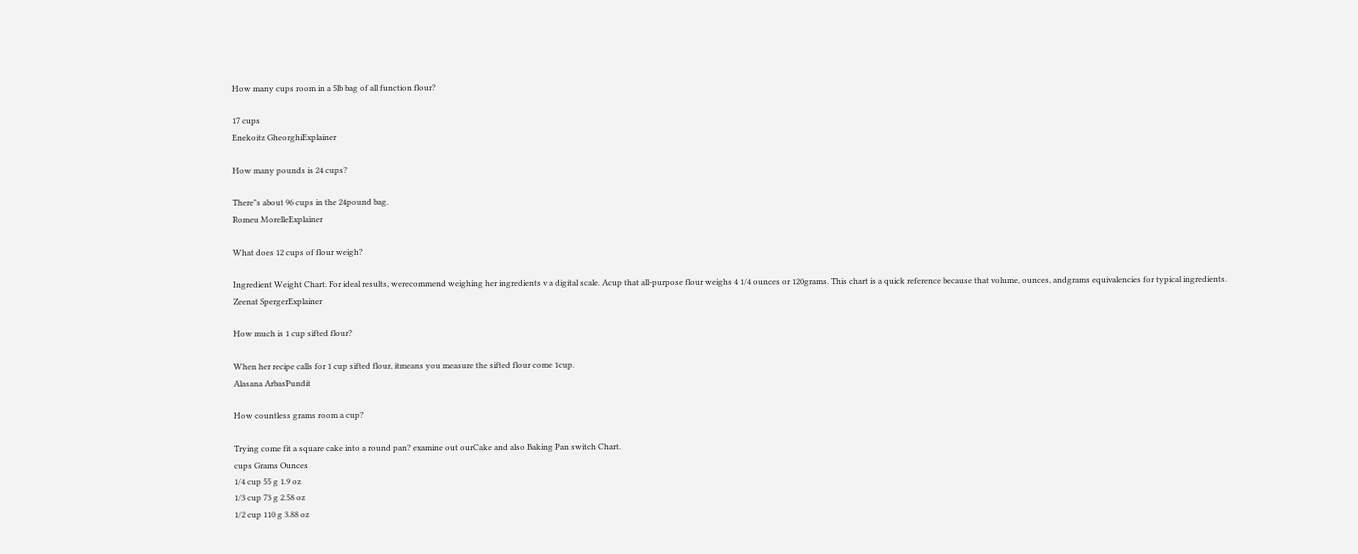How many cups room in a 5lb bag of all function flour?

17 cups
Enekoitz GheorghiExplainer

How many pounds is 24 cups?

There"s about 96 cups in the 24pound bag.
Romeu MorelleExplainer

What does 12 cups of flour weigh?

Ingredient Weight Chart. For ideal results, werecommend weighing her ingredients v a digital scale. Acup that all-purpose flour weighs 4 1/4 ounces or 120grams. This chart is a quick reference because that volume, ounces, andgrams equivalencies for typical ingredients.
Zeenat SpergerExplainer

How much is 1 cup sifted flour?

When her recipe calls for 1 cup sifted flour, itmeans you measure the sifted flour come 1cup.
Alasana ArbasPundit

How countless grams room a cup?

Trying come fit a square cake into a round pan? examine out ourCake and also Baking Pan switch Chart.
cups Grams Ounces
1/4 cup 55 g 1.9 oz
1/3 cup 73 g 2.58 oz
1/2 cup 110 g 3.88 oz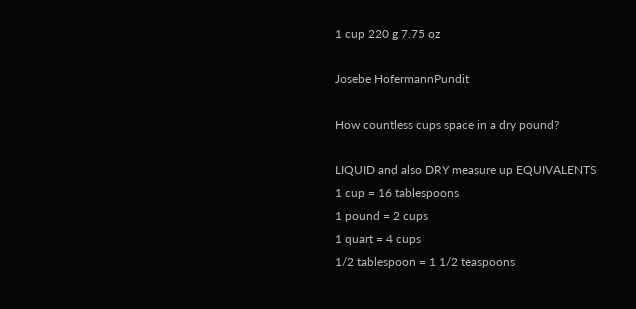1 cup 220 g 7.75 oz

Josebe HofermannPundit

How countless cups space in a dry pound?

LIQUID and also DRY measure up EQUIVALENTS
1 cup = 16 tablespoons
1 pound = 2 cups
1 quart = 4 cups
1/2 tablespoon = 1 1/2 teaspoons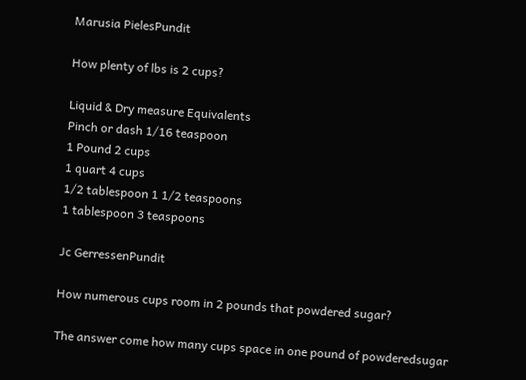Marusia PielesPundit

How plenty of lbs is 2 cups?

Liquid & Dry measure Equivalents
Pinch or dash 1/16 teaspoon
1 Pound 2 cups
1 quart 4 cups
1/2 tablespoon 1 1/2 teaspoons
1 tablespoon 3 teaspoons

Jc GerressenPundit

How numerous cups room in 2 pounds that powdered sugar?

The answer come how many cups space in one pound of powderedsugar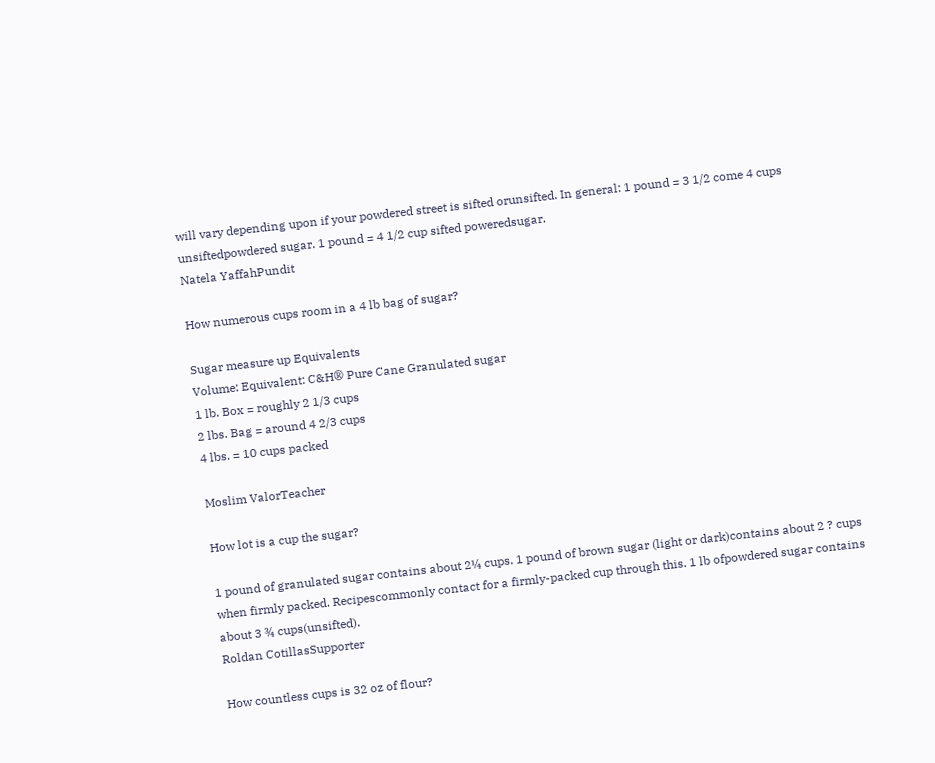will vary depending upon if your powdered street is sifted orunsifted. In general: 1 pound = 3 1/2 come 4 cups unsiftedpowdered sugar. 1 pound = 4 1/2 cup sifted poweredsugar.
Natela YaffahPundit

How numerous cups room in a 4 lb bag of sugar?

Sugar measure up Equivalents
Volume: Equivalent: C&H® Pure Cane Granulated sugar
1 lb. Box = roughly 2 1/3 cups
2 lbs. Bag = around 4 2/3 cups
4 lbs. = 10 cups packed

Moslim ValorTeacher

How lot is a cup the sugar?

1 pound of granulated sugar contains about 2¼ cups. 1 pound of brown sugar (light or dark)contains about 2 ? cups when firmly packed. Recipescommonly contact for a firmly-packed cup through this. 1 lb ofpowdered sugar contains about 3 ¾ cups(unsifted).
Roldan CotillasSupporter

How countless cups is 32 oz of flour?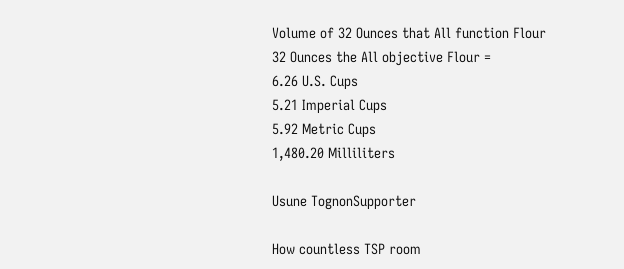Volume of 32 Ounces that All function Flour
32 Ounces the All objective Flour =
6.26 U.S. Cups
5.21 Imperial Cups
5.92 Metric Cups
1,480.20 Milliliters

Usune TognonSupporter

How countless TSP room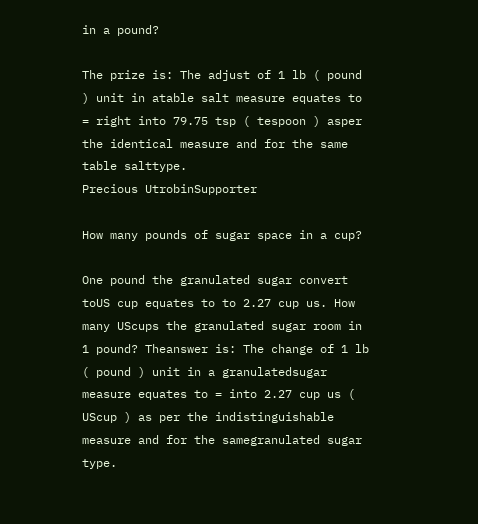in a pound?

The prize is: The adjust of 1 lb ( pound ) unit in atable salt measure equates to = right into 79.75 tsp ( tespoon ) asper the identical measure and for the same table salttype.
Precious UtrobinSupporter

How many pounds of sugar space in a cup?

One pound the granulated sugar convert toUS cup equates to to 2.27 cup us. How many UScups the granulated sugar room in 1 pound? Theanswer is: The change of 1 lb ( pound ) unit in a granulatedsugar measure equates to = into 2.27 cup us ( UScup ) as per the indistinguishable measure and for the samegranulated sugar type.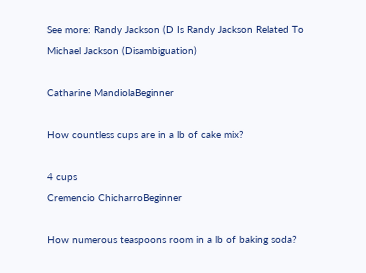See more: Randy Jackson (D Is Randy Jackson Related To Michael Jackson (Disambiguation)

Catharine MandiolaBeginner

How countless cups are in a lb of cake mix?

4 cups
Cremencio ChicharroBeginner

How numerous teaspoons room in a lb of baking soda?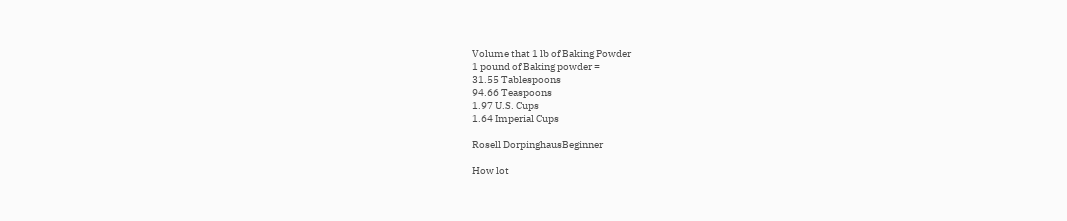Volume that 1 lb of Baking Powder
1 pound of Baking powder =
31.55 Tablespoons
94.66 Teaspoons
1.97 U.S. Cups
1.64 Imperial Cups

Rosell DorpinghausBeginner

How lot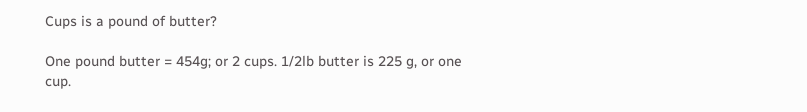Cups is a pound of butter?

One pound butter = 454g; or 2 cups. 1/2lb butter is 225 g, or one cup.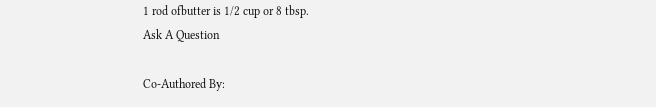1 rod ofbutter is 1/2 cup or 8 tbsp.
Ask A Question

Co-Authored By: